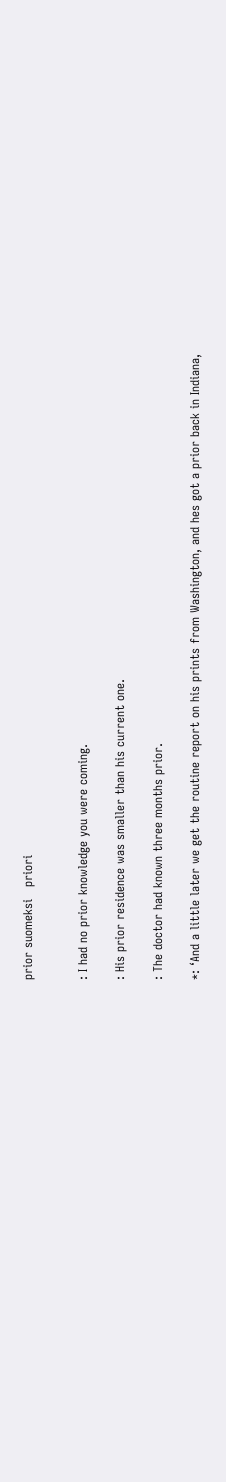prior suomeksi   priori


: I had no prior knowledge you were coming.

: His prior residence was smaller than his current one.

: The doctor had known three months prior.

*: ‘And a little later we get the routine report on his prints from Washington, and hes got a prior back in Indiana,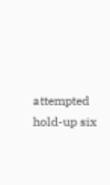attempted hold-up six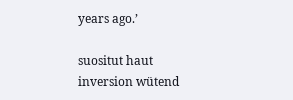years ago.’

suositut haut
inversion wütend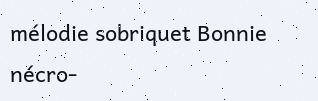mélodie sobriquet Bonnie nécro-